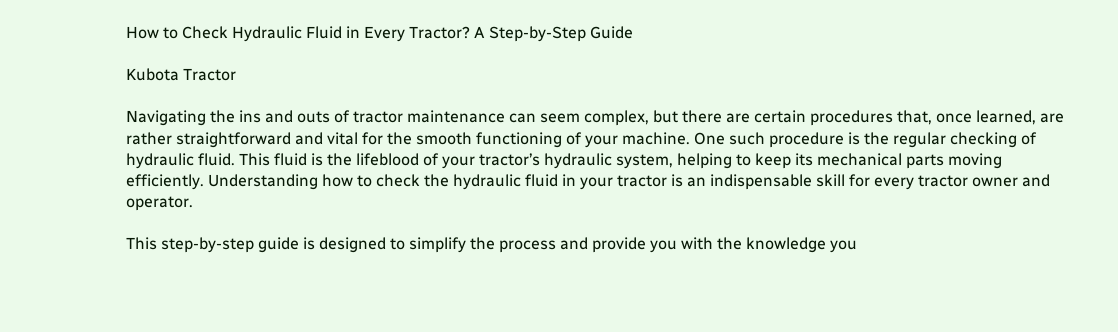How to Check Hydraulic Fluid in Every Tractor? A Step-by-Step Guide

Kubota Tractor

Navigating the ins and outs of tractor maintenance can seem complex, but there are certain procedures that, once learned, are rather straightforward and vital for the smooth functioning of your machine. One such procedure is the regular checking of hydraulic fluid. This fluid is the lifeblood of your tractor’s hydraulic system, helping to keep its mechanical parts moving efficiently. Understanding how to check the hydraulic fluid in your tractor is an indispensable skill for every tractor owner and operator.

This step-by-step guide is designed to simplify the process and provide you with the knowledge you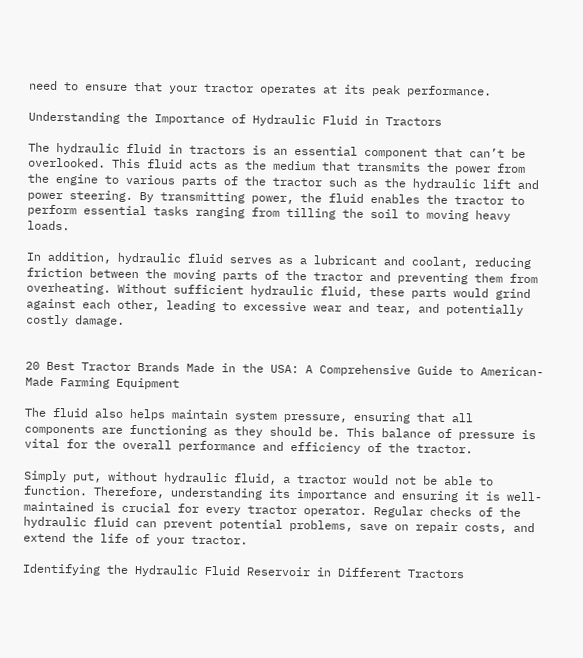need to ensure that your tractor operates at its peak performance.

Understanding the Importance of Hydraulic Fluid in Tractors

The hydraulic fluid in tractors is an essential component that can’t be overlooked. This fluid acts as the medium that transmits the power from the engine to various parts of the tractor such as the hydraulic lift and power steering. By transmitting power, the fluid enables the tractor to perform essential tasks ranging from tilling the soil to moving heavy loads.

In addition, hydraulic fluid serves as a lubricant and coolant, reducing friction between the moving parts of the tractor and preventing them from overheating. Without sufficient hydraulic fluid, these parts would grind against each other, leading to excessive wear and tear, and potentially costly damage.


20 Best Tractor Brands Made in the USA: A Comprehensive Guide to American-Made Farming Equipment

The fluid also helps maintain system pressure, ensuring that all components are functioning as they should be. This balance of pressure is vital for the overall performance and efficiency of the tractor.

Simply put, without hydraulic fluid, a tractor would not be able to function. Therefore, understanding its importance and ensuring it is well-maintained is crucial for every tractor operator. Regular checks of the hydraulic fluid can prevent potential problems, save on repair costs, and extend the life of your tractor.

Identifying the Hydraulic Fluid Reservoir in Different Tractors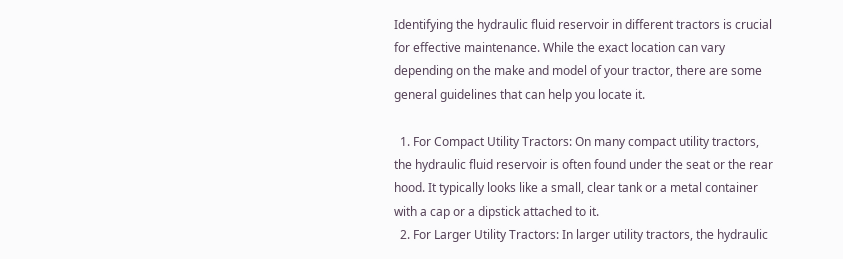Identifying the hydraulic fluid reservoir in different tractors is crucial for effective maintenance. While the exact location can vary depending on the make and model of your tractor, there are some general guidelines that can help you locate it.

  1. For Compact Utility Tractors: On many compact utility tractors, the hydraulic fluid reservoir is often found under the seat or the rear hood. It typically looks like a small, clear tank or a metal container with a cap or a dipstick attached to it.
  2. For Larger Utility Tractors: In larger utility tractors, the hydraulic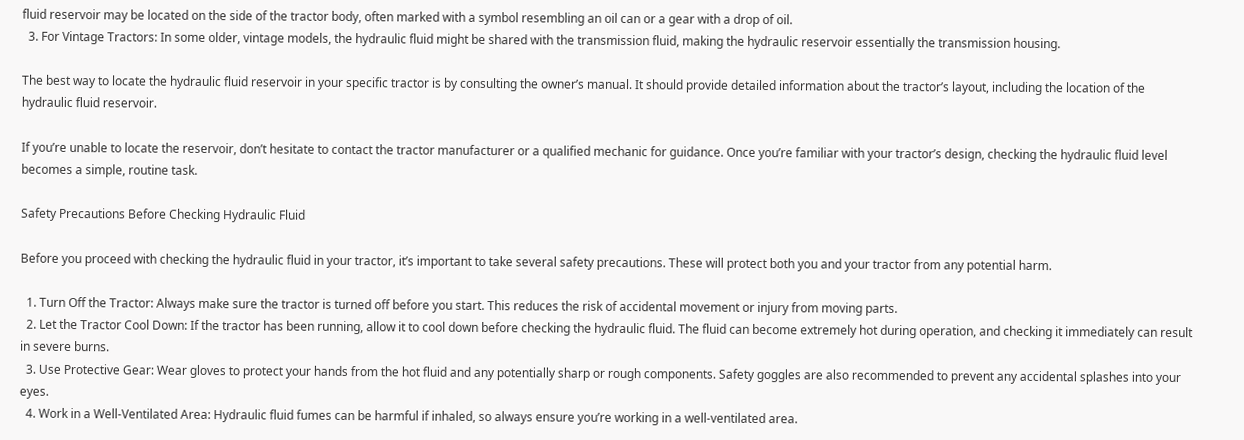fluid reservoir may be located on the side of the tractor body, often marked with a symbol resembling an oil can or a gear with a drop of oil.
  3. For Vintage Tractors: In some older, vintage models, the hydraulic fluid might be shared with the transmission fluid, making the hydraulic reservoir essentially the transmission housing.

The best way to locate the hydraulic fluid reservoir in your specific tractor is by consulting the owner’s manual. It should provide detailed information about the tractor’s layout, including the location of the hydraulic fluid reservoir.

If you’re unable to locate the reservoir, don’t hesitate to contact the tractor manufacturer or a qualified mechanic for guidance. Once you’re familiar with your tractor’s design, checking the hydraulic fluid level becomes a simple, routine task.

Safety Precautions Before Checking Hydraulic Fluid

Before you proceed with checking the hydraulic fluid in your tractor, it’s important to take several safety precautions. These will protect both you and your tractor from any potential harm.

  1. Turn Off the Tractor: Always make sure the tractor is turned off before you start. This reduces the risk of accidental movement or injury from moving parts.
  2. Let the Tractor Cool Down: If the tractor has been running, allow it to cool down before checking the hydraulic fluid. The fluid can become extremely hot during operation, and checking it immediately can result in severe burns.
  3. Use Protective Gear: Wear gloves to protect your hands from the hot fluid and any potentially sharp or rough components. Safety goggles are also recommended to prevent any accidental splashes into your eyes.
  4. Work in a Well-Ventilated Area: Hydraulic fluid fumes can be harmful if inhaled, so always ensure you’re working in a well-ventilated area.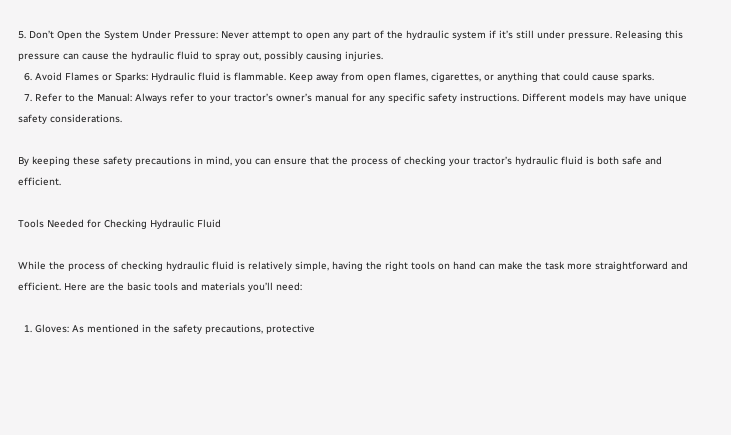5. Don’t Open the System Under Pressure: Never attempt to open any part of the hydraulic system if it’s still under pressure. Releasing this pressure can cause the hydraulic fluid to spray out, possibly causing injuries.
  6. Avoid Flames or Sparks: Hydraulic fluid is flammable. Keep away from open flames, cigarettes, or anything that could cause sparks.
  7. Refer to the Manual: Always refer to your tractor’s owner’s manual for any specific safety instructions. Different models may have unique safety considerations.

By keeping these safety precautions in mind, you can ensure that the process of checking your tractor’s hydraulic fluid is both safe and efficient.

Tools Needed for Checking Hydraulic Fluid

While the process of checking hydraulic fluid is relatively simple, having the right tools on hand can make the task more straightforward and efficient. Here are the basic tools and materials you’ll need:

  1. Gloves: As mentioned in the safety precautions, protective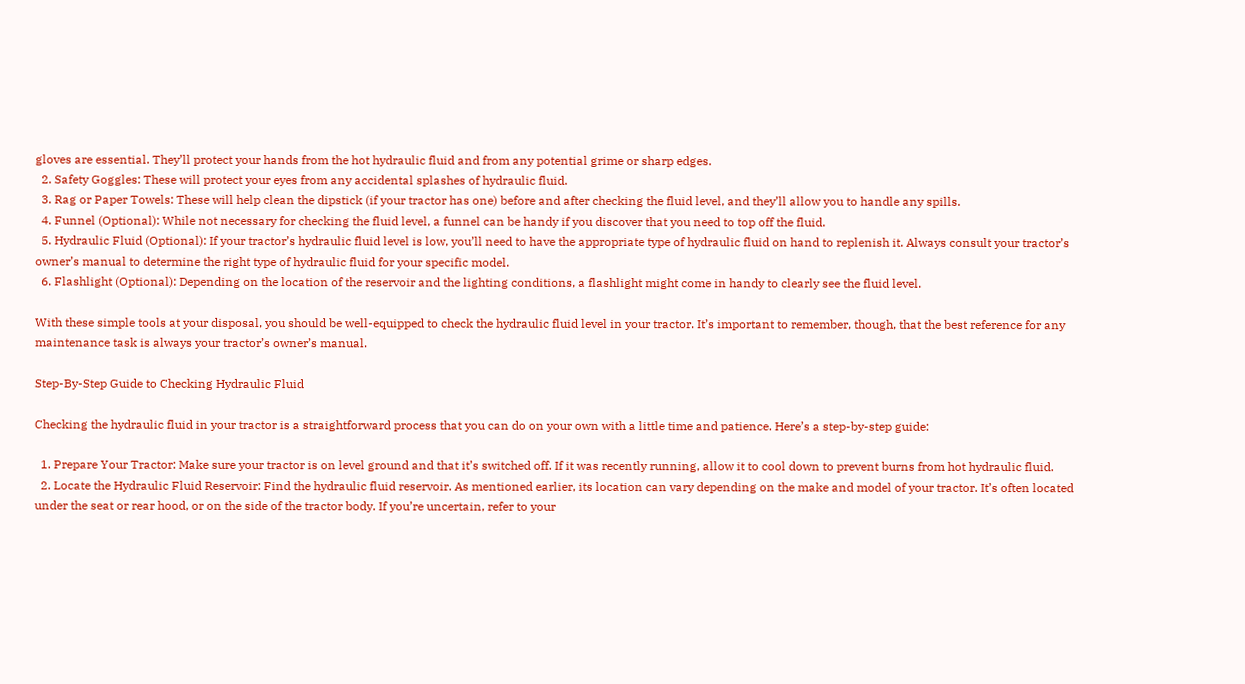gloves are essential. They’ll protect your hands from the hot hydraulic fluid and from any potential grime or sharp edges.
  2. Safety Goggles: These will protect your eyes from any accidental splashes of hydraulic fluid.
  3. Rag or Paper Towels: These will help clean the dipstick (if your tractor has one) before and after checking the fluid level, and they’ll allow you to handle any spills.
  4. Funnel (Optional): While not necessary for checking the fluid level, a funnel can be handy if you discover that you need to top off the fluid.
  5. Hydraulic Fluid (Optional): If your tractor’s hydraulic fluid level is low, you’ll need to have the appropriate type of hydraulic fluid on hand to replenish it. Always consult your tractor’s owner’s manual to determine the right type of hydraulic fluid for your specific model.
  6. Flashlight (Optional): Depending on the location of the reservoir and the lighting conditions, a flashlight might come in handy to clearly see the fluid level.

With these simple tools at your disposal, you should be well-equipped to check the hydraulic fluid level in your tractor. It’s important to remember, though, that the best reference for any maintenance task is always your tractor’s owner’s manual.

Step-By-Step Guide to Checking Hydraulic Fluid

Checking the hydraulic fluid in your tractor is a straightforward process that you can do on your own with a little time and patience. Here’s a step-by-step guide:

  1. Prepare Your Tractor: Make sure your tractor is on level ground and that it’s switched off. If it was recently running, allow it to cool down to prevent burns from hot hydraulic fluid.
  2. Locate the Hydraulic Fluid Reservoir: Find the hydraulic fluid reservoir. As mentioned earlier, its location can vary depending on the make and model of your tractor. It’s often located under the seat or rear hood, or on the side of the tractor body. If you’re uncertain, refer to your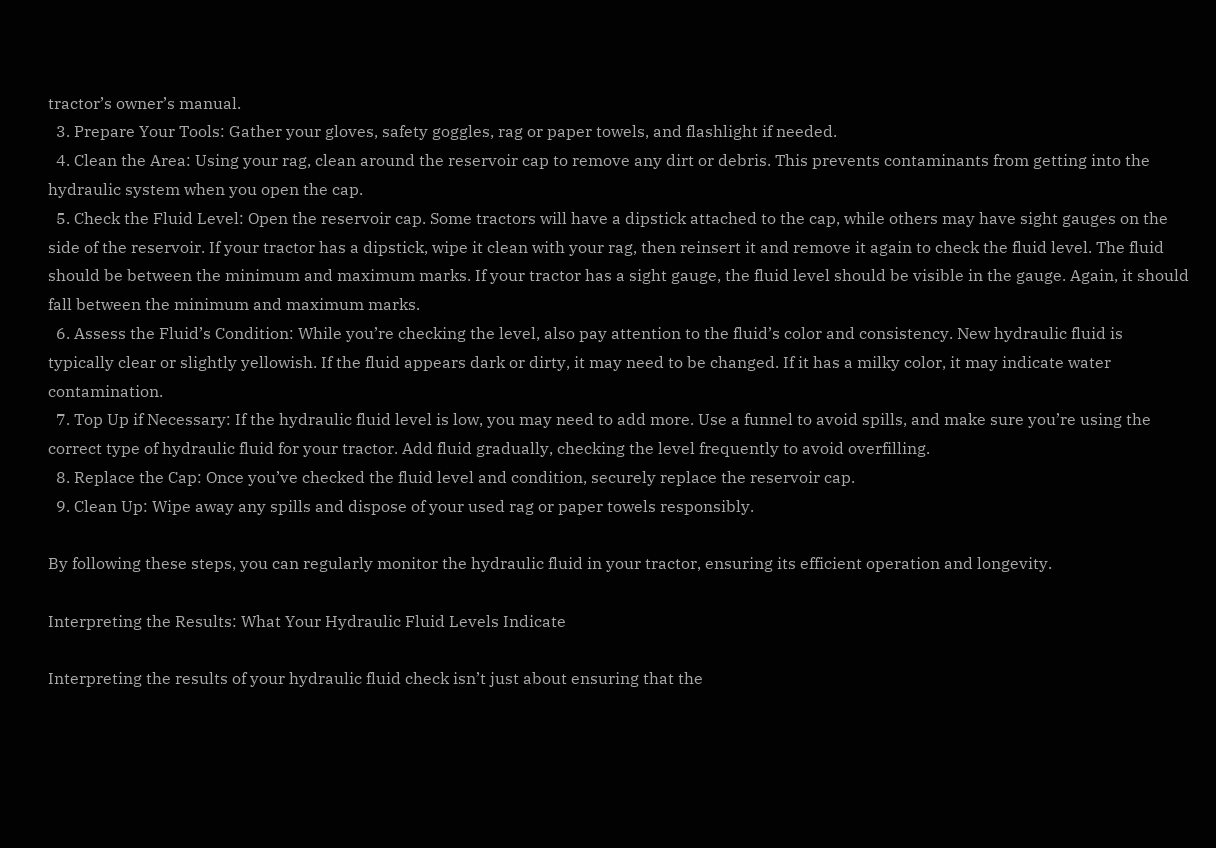tractor’s owner’s manual.
  3. Prepare Your Tools: Gather your gloves, safety goggles, rag or paper towels, and flashlight if needed.
  4. Clean the Area: Using your rag, clean around the reservoir cap to remove any dirt or debris. This prevents contaminants from getting into the hydraulic system when you open the cap.
  5. Check the Fluid Level: Open the reservoir cap. Some tractors will have a dipstick attached to the cap, while others may have sight gauges on the side of the reservoir. If your tractor has a dipstick, wipe it clean with your rag, then reinsert it and remove it again to check the fluid level. The fluid should be between the minimum and maximum marks. If your tractor has a sight gauge, the fluid level should be visible in the gauge. Again, it should fall between the minimum and maximum marks.
  6. Assess the Fluid’s Condition: While you’re checking the level, also pay attention to the fluid’s color and consistency. New hydraulic fluid is typically clear or slightly yellowish. If the fluid appears dark or dirty, it may need to be changed. If it has a milky color, it may indicate water contamination.
  7. Top Up if Necessary: If the hydraulic fluid level is low, you may need to add more. Use a funnel to avoid spills, and make sure you’re using the correct type of hydraulic fluid for your tractor. Add fluid gradually, checking the level frequently to avoid overfilling.
  8. Replace the Cap: Once you’ve checked the fluid level and condition, securely replace the reservoir cap.
  9. Clean Up: Wipe away any spills and dispose of your used rag or paper towels responsibly.

By following these steps, you can regularly monitor the hydraulic fluid in your tractor, ensuring its efficient operation and longevity.

Interpreting the Results: What Your Hydraulic Fluid Levels Indicate

Interpreting the results of your hydraulic fluid check isn’t just about ensuring that the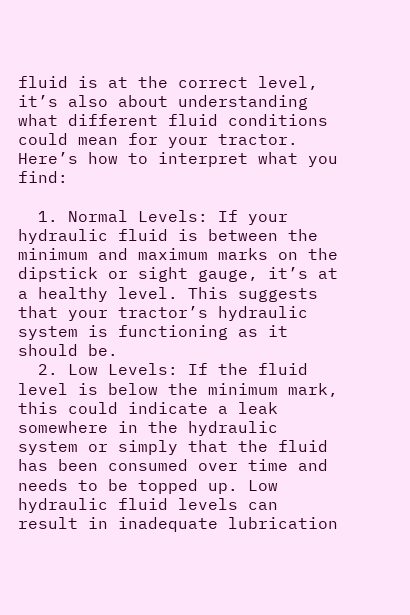fluid is at the correct level, it’s also about understanding what different fluid conditions could mean for your tractor. Here’s how to interpret what you find:

  1. Normal Levels: If your hydraulic fluid is between the minimum and maximum marks on the dipstick or sight gauge, it’s at a healthy level. This suggests that your tractor’s hydraulic system is functioning as it should be.
  2. Low Levels: If the fluid level is below the minimum mark, this could indicate a leak somewhere in the hydraulic system or simply that the fluid has been consumed over time and needs to be topped up. Low hydraulic fluid levels can result in inadequate lubrication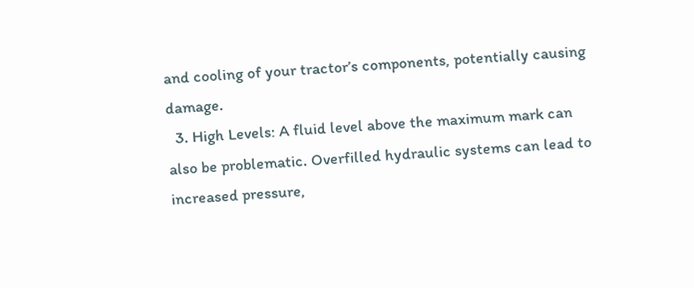and cooling of your tractor’s components, potentially causing damage.
  3. High Levels: A fluid level above the maximum mark can also be problematic. Overfilled hydraulic systems can lead to increased pressure,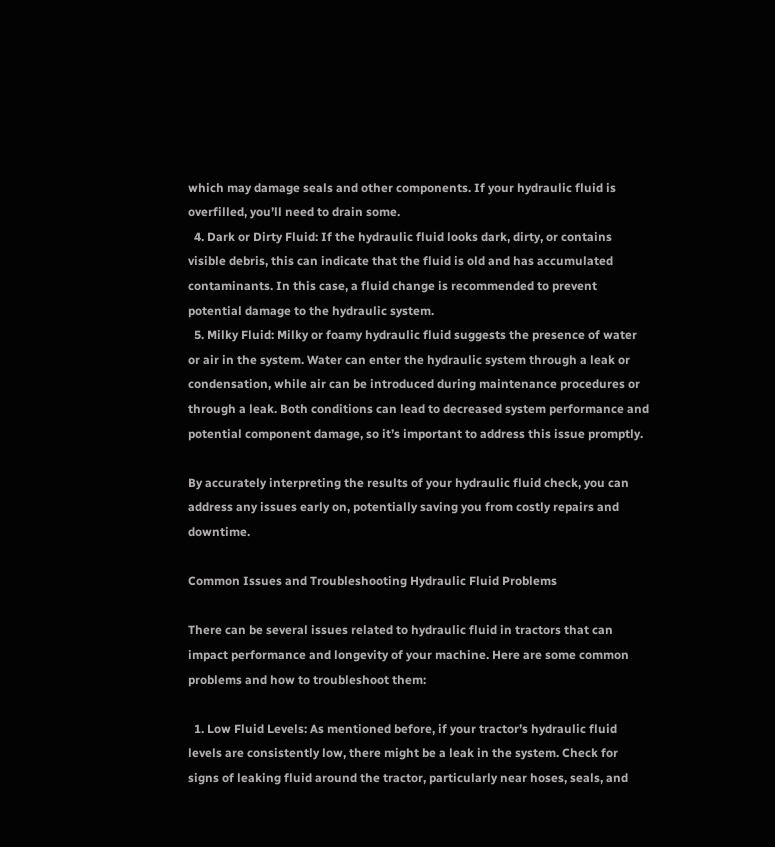which may damage seals and other components. If your hydraulic fluid is overfilled, you’ll need to drain some.
  4. Dark or Dirty Fluid: If the hydraulic fluid looks dark, dirty, or contains visible debris, this can indicate that the fluid is old and has accumulated contaminants. In this case, a fluid change is recommended to prevent potential damage to the hydraulic system.
  5. Milky Fluid: Milky or foamy hydraulic fluid suggests the presence of water or air in the system. Water can enter the hydraulic system through a leak or condensation, while air can be introduced during maintenance procedures or through a leak. Both conditions can lead to decreased system performance and potential component damage, so it’s important to address this issue promptly.

By accurately interpreting the results of your hydraulic fluid check, you can address any issues early on, potentially saving you from costly repairs and downtime.

Common Issues and Troubleshooting Hydraulic Fluid Problems

There can be several issues related to hydraulic fluid in tractors that can impact performance and longevity of your machine. Here are some common problems and how to troubleshoot them:

  1. Low Fluid Levels: As mentioned before, if your tractor’s hydraulic fluid levels are consistently low, there might be a leak in the system. Check for signs of leaking fluid around the tractor, particularly near hoses, seals, and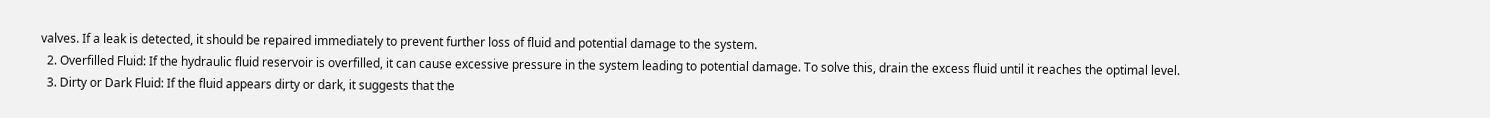valves. If a leak is detected, it should be repaired immediately to prevent further loss of fluid and potential damage to the system.
  2. Overfilled Fluid: If the hydraulic fluid reservoir is overfilled, it can cause excessive pressure in the system leading to potential damage. To solve this, drain the excess fluid until it reaches the optimal level.
  3. Dirty or Dark Fluid: If the fluid appears dirty or dark, it suggests that the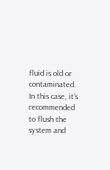fluid is old or contaminated. In this case, it’s recommended to flush the system and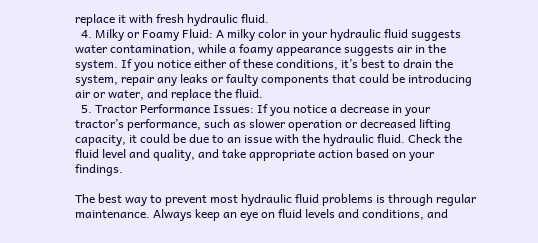replace it with fresh hydraulic fluid.
  4. Milky or Foamy Fluid: A milky color in your hydraulic fluid suggests water contamination, while a foamy appearance suggests air in the system. If you notice either of these conditions, it’s best to drain the system, repair any leaks or faulty components that could be introducing air or water, and replace the fluid.
  5. Tractor Performance Issues: If you notice a decrease in your tractor’s performance, such as slower operation or decreased lifting capacity, it could be due to an issue with the hydraulic fluid. Check the fluid level and quality, and take appropriate action based on your findings.

The best way to prevent most hydraulic fluid problems is through regular maintenance. Always keep an eye on fluid levels and conditions, and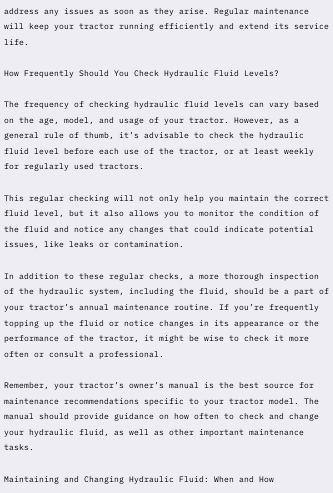address any issues as soon as they arise. Regular maintenance will keep your tractor running efficiently and extend its service life.

How Frequently Should You Check Hydraulic Fluid Levels?

The frequency of checking hydraulic fluid levels can vary based on the age, model, and usage of your tractor. However, as a general rule of thumb, it’s advisable to check the hydraulic fluid level before each use of the tractor, or at least weekly for regularly used tractors.

This regular checking will not only help you maintain the correct fluid level, but it also allows you to monitor the condition of the fluid and notice any changes that could indicate potential issues, like leaks or contamination.

In addition to these regular checks, a more thorough inspection of the hydraulic system, including the fluid, should be a part of your tractor’s annual maintenance routine. If you’re frequently topping up the fluid or notice changes in its appearance or the performance of the tractor, it might be wise to check it more often or consult a professional.

Remember, your tractor’s owner’s manual is the best source for maintenance recommendations specific to your tractor model. The manual should provide guidance on how often to check and change your hydraulic fluid, as well as other important maintenance tasks.

Maintaining and Changing Hydraulic Fluid: When and How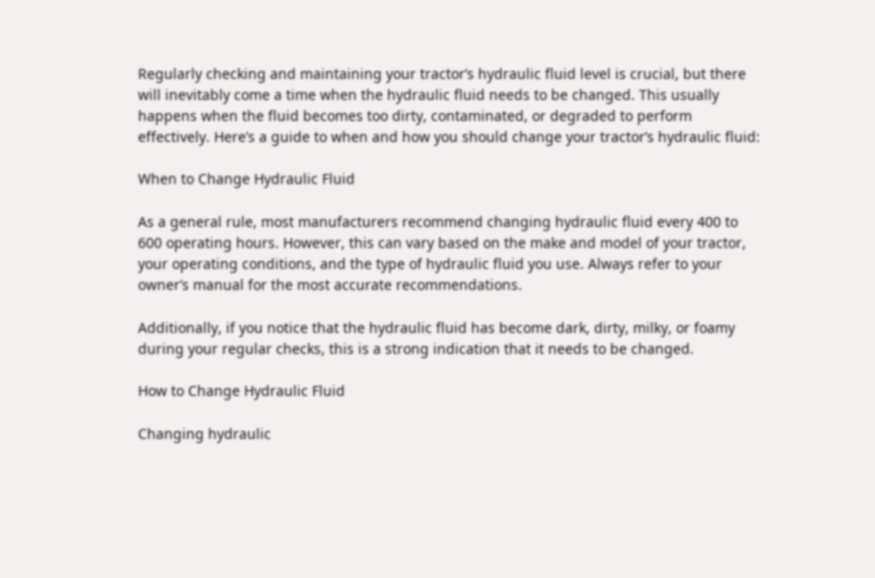Regularly checking and maintaining your tractor’s hydraulic fluid level is crucial, but there will inevitably come a time when the hydraulic fluid needs to be changed. This usually happens when the fluid becomes too dirty, contaminated, or degraded to perform effectively. Here’s a guide to when and how you should change your tractor’s hydraulic fluid:

When to Change Hydraulic Fluid

As a general rule, most manufacturers recommend changing hydraulic fluid every 400 to 600 operating hours. However, this can vary based on the make and model of your tractor, your operating conditions, and the type of hydraulic fluid you use. Always refer to your owner’s manual for the most accurate recommendations.

Additionally, if you notice that the hydraulic fluid has become dark, dirty, milky, or foamy during your regular checks, this is a strong indication that it needs to be changed.

How to Change Hydraulic Fluid

Changing hydraulic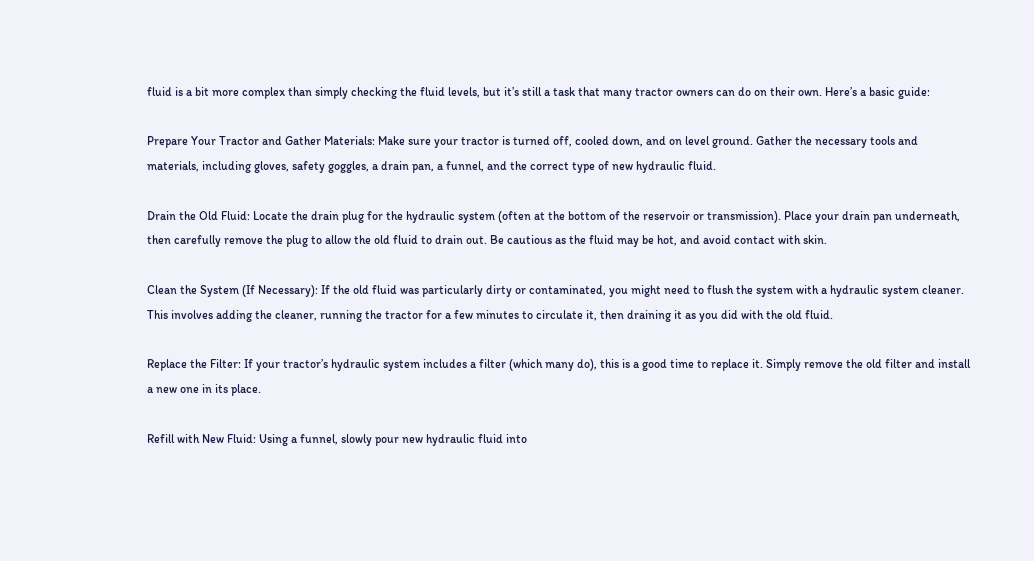fluid is a bit more complex than simply checking the fluid levels, but it’s still a task that many tractor owners can do on their own. Here’s a basic guide:

Prepare Your Tractor and Gather Materials: Make sure your tractor is turned off, cooled down, and on level ground. Gather the necessary tools and materials, including gloves, safety goggles, a drain pan, a funnel, and the correct type of new hydraulic fluid.

Drain the Old Fluid: Locate the drain plug for the hydraulic system (often at the bottom of the reservoir or transmission). Place your drain pan underneath, then carefully remove the plug to allow the old fluid to drain out. Be cautious as the fluid may be hot, and avoid contact with skin.

Clean the System (If Necessary): If the old fluid was particularly dirty or contaminated, you might need to flush the system with a hydraulic system cleaner. This involves adding the cleaner, running the tractor for a few minutes to circulate it, then draining it as you did with the old fluid.

Replace the Filter: If your tractor’s hydraulic system includes a filter (which many do), this is a good time to replace it. Simply remove the old filter and install a new one in its place.

Refill with New Fluid: Using a funnel, slowly pour new hydraulic fluid into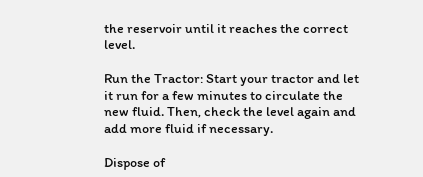the reservoir until it reaches the correct level.

Run the Tractor: Start your tractor and let it run for a few minutes to circulate the new fluid. Then, check the level again and add more fluid if necessary.

Dispose of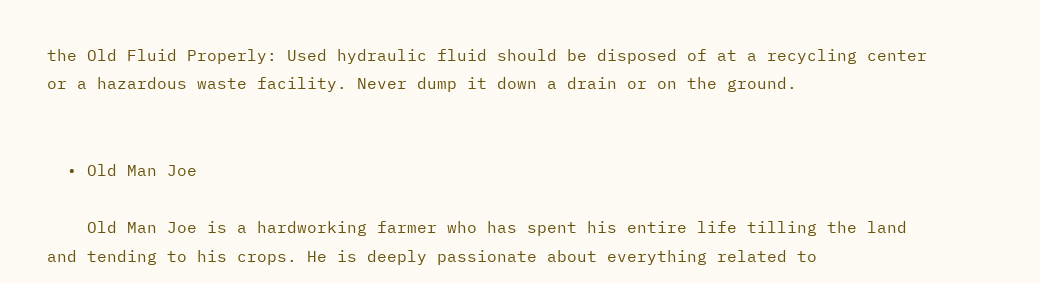the Old Fluid Properly: Used hydraulic fluid should be disposed of at a recycling center or a hazardous waste facility. Never dump it down a drain or on the ground.


  • Old Man Joe

    Old Man Joe is a hardworking farmer who has spent his entire life tilling the land and tending to his crops. He is deeply passionate about everything related to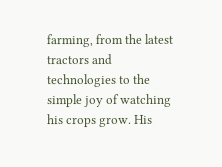farming, from the latest tractors and technologies to the simple joy of watching his crops grow. His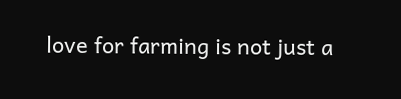love for farming is not just a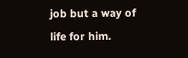job but a way of life for him.